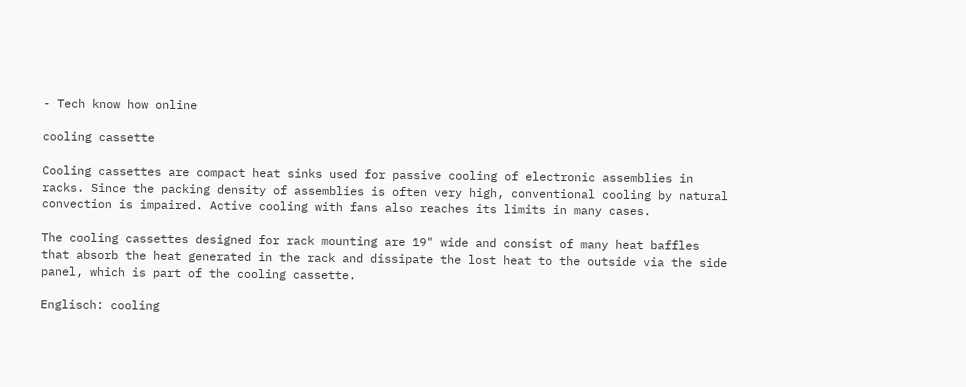- Tech know how online

cooling cassette

Cooling cassettes are compact heat sinks used for passive cooling of electronic assemblies in racks. Since the packing density of assemblies is often very high, conventional cooling by natural convection is impaired. Active cooling with fans also reaches its limits in many cases.

The cooling cassettes designed for rack mounting are 19" wide and consist of many heat baffles that absorb the heat generated in the rack and dissipate the lost heat to the outside via the side panel, which is part of the cooling cassette.

Englisch: cooling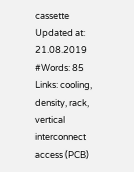cassette
Updated at: 21.08.2019
#Words: 85
Links: cooling, density, rack, vertical interconnect access (PCB)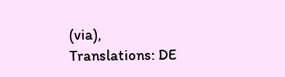(via),
Translations: DE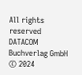All rights reserved DATACOM Buchverlag GmbH © 2024